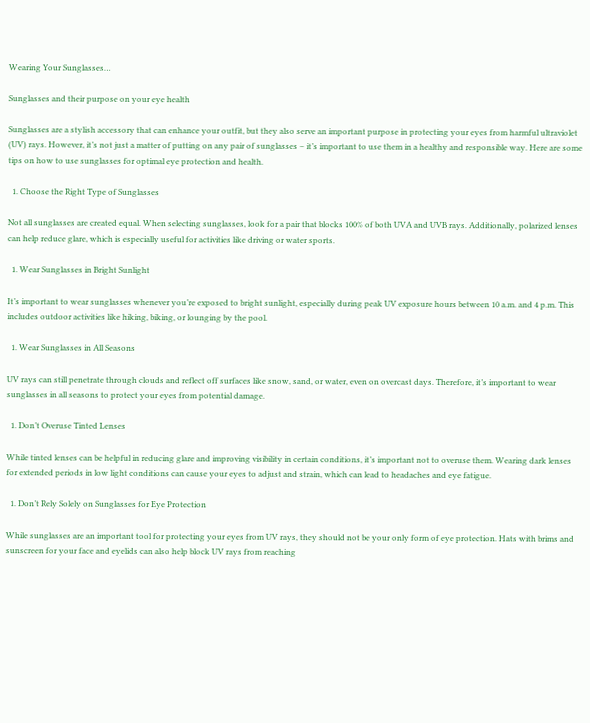Wearing Your Sunglasses…

Sunglasses and their purpose on your eye health

Sunglasses are a stylish accessory that can enhance your outfit, but they also serve an important purpose in protecting your eyes from harmful ultraviolet (UV) rays. However, it’s not just a matter of putting on any pair of sunglasses – it’s important to use them in a healthy and responsible way. Here are some tips on how to use sunglasses for optimal eye protection and health.

  1. Choose the Right Type of Sunglasses

Not all sunglasses are created equal. When selecting sunglasses, look for a pair that blocks 100% of both UVA and UVB rays. Additionally, polarized lenses can help reduce glare, which is especially useful for activities like driving or water sports.

  1. Wear Sunglasses in Bright Sunlight

It’s important to wear sunglasses whenever you’re exposed to bright sunlight, especially during peak UV exposure hours between 10 a.m. and 4 p.m. This includes outdoor activities like hiking, biking, or lounging by the pool.

  1. Wear Sunglasses in All Seasons

UV rays can still penetrate through clouds and reflect off surfaces like snow, sand, or water, even on overcast days. Therefore, it’s important to wear sunglasses in all seasons to protect your eyes from potential damage.

  1. Don’t Overuse Tinted Lenses

While tinted lenses can be helpful in reducing glare and improving visibility in certain conditions, it’s important not to overuse them. Wearing dark lenses for extended periods in low light conditions can cause your eyes to adjust and strain, which can lead to headaches and eye fatigue.

  1. Don’t Rely Solely on Sunglasses for Eye Protection

While sunglasses are an important tool for protecting your eyes from UV rays, they should not be your only form of eye protection. Hats with brims and sunscreen for your face and eyelids can also help block UV rays from reaching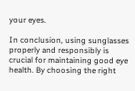your eyes.

In conclusion, using sunglasses properly and responsibly is crucial for maintaining good eye health. By choosing the right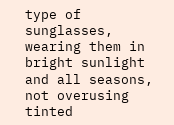type of sunglasses, wearing them in bright sunlight and all seasons, not overusing tinted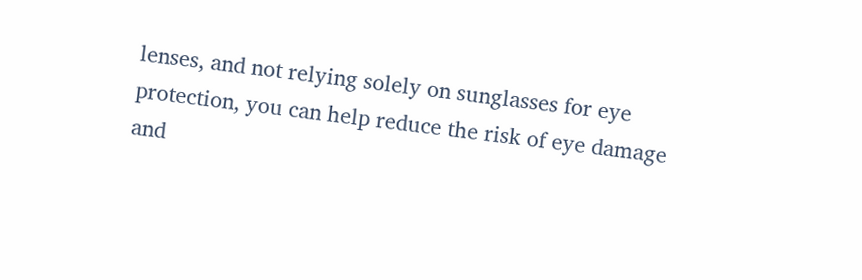lenses, and not relying solely on sunglasses for eye protection, you can help reduce the risk of eye damage and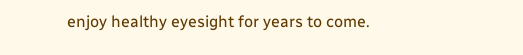enjoy healthy eyesight for years to come.